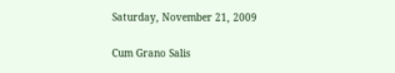Saturday, November 21, 2009

Cum Grano Salis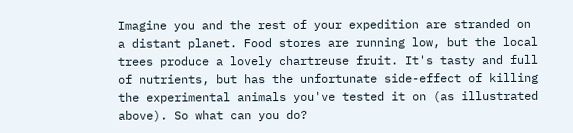Imagine you and the rest of your expedition are stranded on a distant planet. Food stores are running low, but the local trees produce a lovely chartreuse fruit. It's tasty and full of nutrients, but has the unfortunate side-effect of killing the experimental animals you've tested it on (as illustrated above). So what can you do?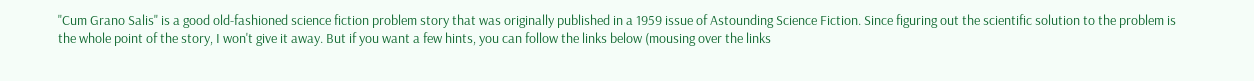"Cum Grano Salis" is a good old-fashioned science fiction problem story that was originally published in a 1959 issue of Astounding Science Fiction. Since figuring out the scientific solution to the problem is the whole point of the story, I won't give it away. But if you want a few hints, you can follow the links below (mousing over the links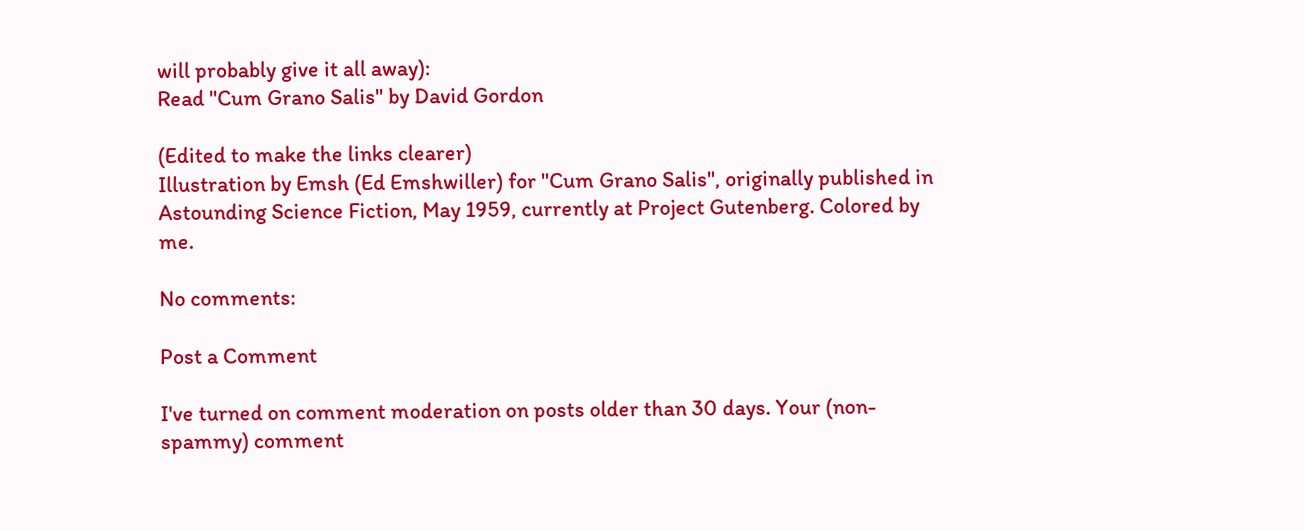will probably give it all away):
Read "Cum Grano Salis" by David Gordon

(Edited to make the links clearer)
Illustration by Emsh (Ed Emshwiller) for "Cum Grano Salis", originally published in
Astounding Science Fiction, May 1959, currently at Project Gutenberg. Colored by me.

No comments:

Post a Comment

I've turned on comment moderation on posts older than 30 days. Your (non-spammy) comment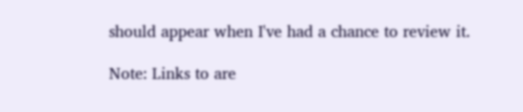should appear when I've had a chance to review it.

Note: Links to are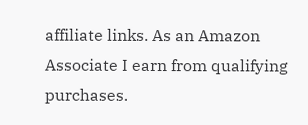affiliate links. As an Amazon Associate I earn from qualifying purchases.